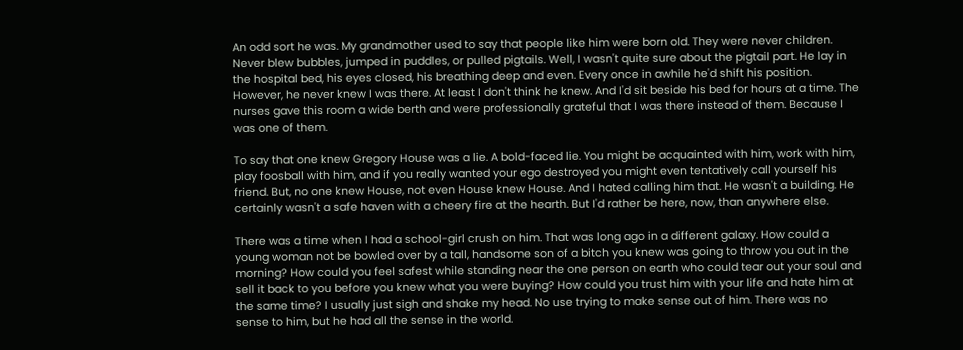An odd sort he was. My grandmother used to say that people like him were born old. They were never children. Never blew bubbles, jumped in puddles, or pulled pigtails. Well, I wasn't quite sure about the pigtail part. He lay in the hospital bed, his eyes closed, his breathing deep and even. Every once in awhile he'd shift his position. However, he never knew I was there. At least I don't think he knew. And I'd sit beside his bed for hours at a time. The nurses gave this room a wide berth and were professionally grateful that I was there instead of them. Because I was one of them.

To say that one knew Gregory House was a lie. A bold-faced lie. You might be acquainted with him, work with him, play foosball with him, and if you really wanted your ego destroyed you might even tentatively call yourself his friend. But, no one knew House, not even House knew House. And I hated calling him that. He wasn't a building. He certainly wasn't a safe haven with a cheery fire at the hearth. But I'd rather be here, now, than anywhere else.

There was a time when I had a school-girl crush on him. That was long ago in a different galaxy. How could a young woman not be bowled over by a tall, handsome son of a bitch you knew was going to throw you out in the morning? How could you feel safest while standing near the one person on earth who could tear out your soul and sell it back to you before you knew what you were buying? How could you trust him with your life and hate him at the same time? I usually just sigh and shake my head. No use trying to make sense out of him. There was no sense to him, but he had all the sense in the world.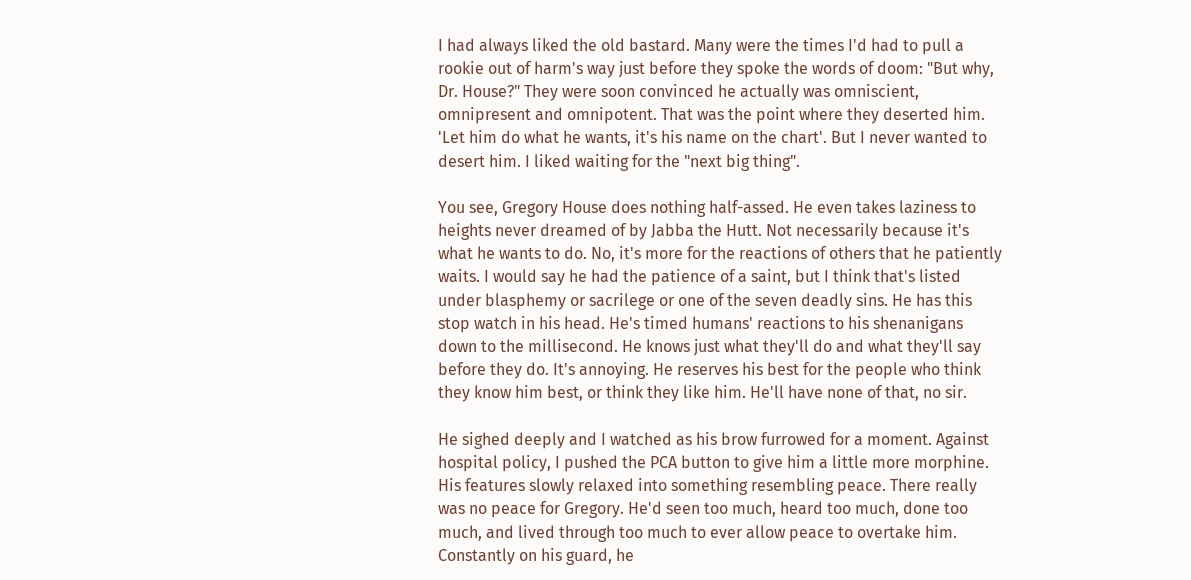I had always liked the old bastard. Many were the times I'd had to pull a rookie out of harm's way just before they spoke the words of doom: "But why, Dr. House?" They were soon convinced he actually was omniscient, omnipresent and omnipotent. That was the point where they deserted him. 'Let him do what he wants, it's his name on the chart'. But I never wanted to desert him. I liked waiting for the "next big thing".

You see, Gregory House does nothing half-assed. He even takes laziness to heights never dreamed of by Jabba the Hutt. Not necessarily because it's what he wants to do. No, it's more for the reactions of others that he patiently waits. I would say he had the patience of a saint, but I think that's listed under blasphemy or sacrilege or one of the seven deadly sins. He has this stop watch in his head. He's timed humans' reactions to his shenanigans down to the millisecond. He knows just what they'll do and what they'll say before they do. It's annoying. He reserves his best for the people who think they know him best, or think they like him. He'll have none of that, no sir.

He sighed deeply and I watched as his brow furrowed for a moment. Against hospital policy, I pushed the PCA button to give him a little more morphine. His features slowly relaxed into something resembling peace. There really was no peace for Gregory. He'd seen too much, heard too much, done too much, and lived through too much to ever allow peace to overtake him. Constantly on his guard, he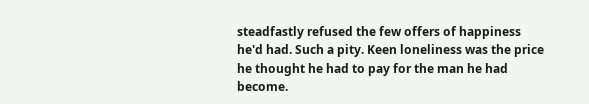steadfastly refused the few offers of happiness he'd had. Such a pity. Keen loneliness was the price he thought he had to pay for the man he had become.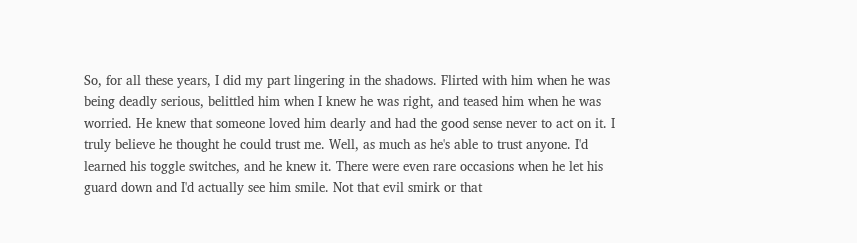So, for all these years, I did my part lingering in the shadows. Flirted with him when he was being deadly serious, belittled him when I knew he was right, and teased him when he was worried. He knew that someone loved him dearly and had the good sense never to act on it. I truly believe he thought he could trust me. Well, as much as he's able to trust anyone. I'd learned his toggle switches, and he knew it. There were even rare occasions when he let his guard down and I'd actually see him smile. Not that evil smirk or that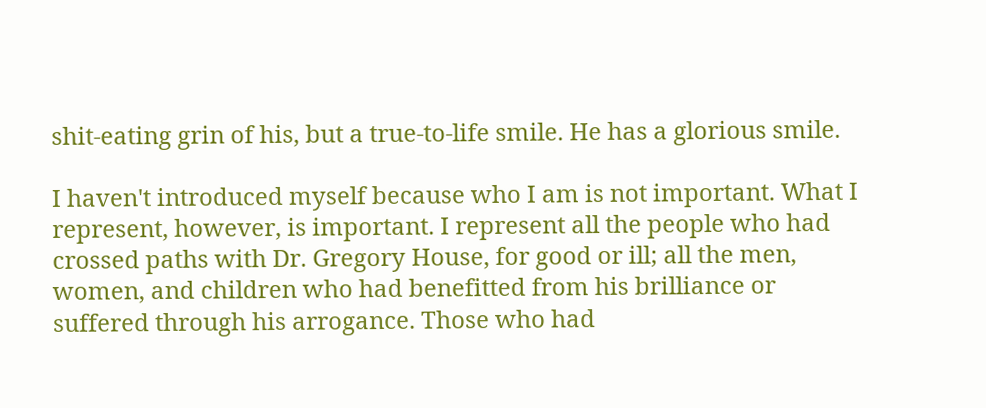shit-eating grin of his, but a true-to-life smile. He has a glorious smile.

I haven't introduced myself because who I am is not important. What I represent, however, is important. I represent all the people who had crossed paths with Dr. Gregory House, for good or ill; all the men, women, and children who had benefitted from his brilliance or suffered through his arrogance. Those who had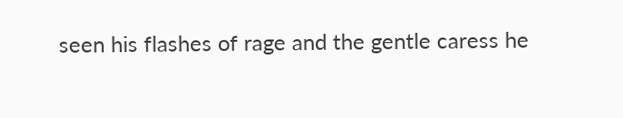seen his flashes of rage and the gentle caress he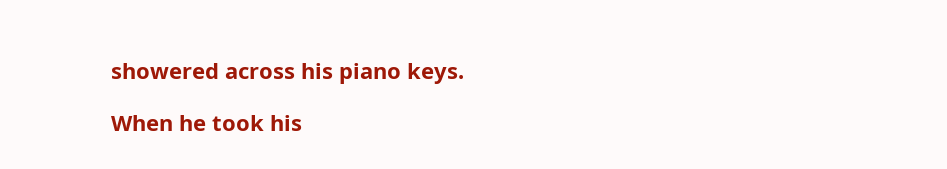showered across his piano keys.

When he took his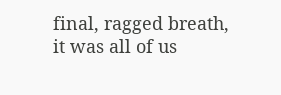final, ragged breath, it was all of us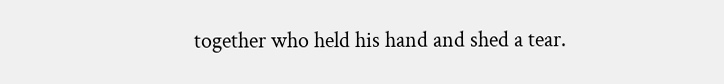together who held his hand and shed a tear.